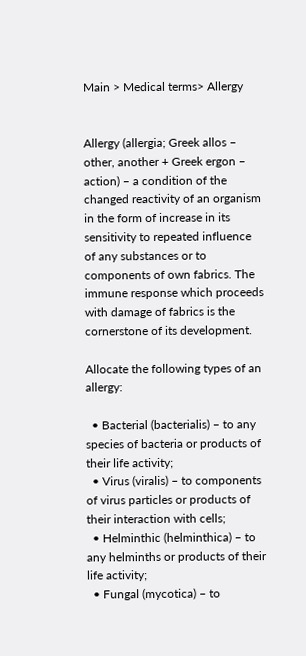Main > Medical terms> Allergy


Allergy (allergia; Greek allos – other, another + Greek ergon – action) – a condition of the changed reactivity of an organism in the form of increase in its sensitivity to repeated influence of any substances or to components of own fabrics. The immune response which proceeds with damage of fabrics is the cornerstone of its development.

Allocate the following types of an allergy:

  • Bacterial (bacterialis) – to any species of bacteria or products of their life activity;
  • Virus (viralis) – to components of virus particles or products of their interaction with cells;
  • Helminthic (helminthica) – to any helminths or products of their life activity;
  • Fungal (mycotica) – to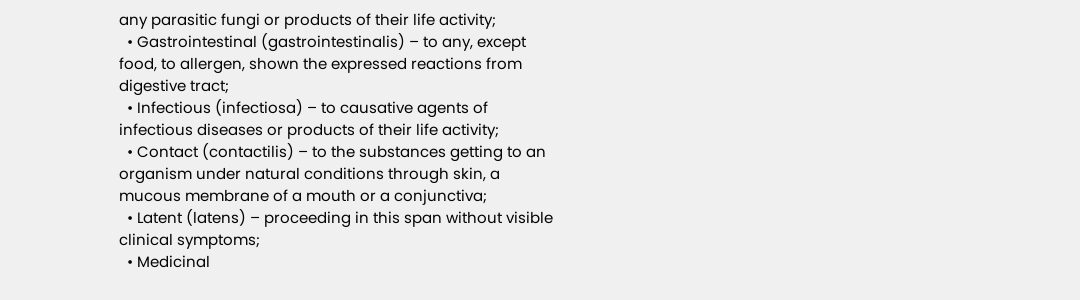any parasitic fungi or products of their life activity;
  • Gastrointestinal (gastrointestinalis) – to any, except food, to allergen, shown the expressed reactions from digestive tract;
  • Infectious (infectiosa) – to causative agents of infectious diseases or products of their life activity;
  • Contact (contactilis) – to the substances getting to an organism under natural conditions through skin, a mucous membrane of a mouth or a conjunctiva;
  • Latent (latens) – proceeding in this span without visible clinical symptoms;
  • Medicinal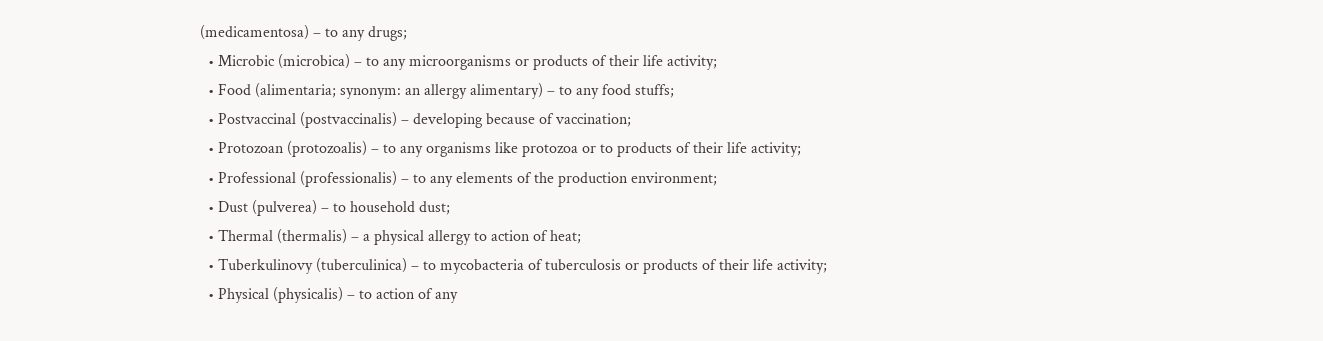(medicamentosa) – to any drugs;
  • Microbic (microbica) – to any microorganisms or products of their life activity;
  • Food (alimentaria; synonym: an allergy alimentary) – to any food stuffs;
  • Postvaccinal (postvaccinalis) – developing because of vaccination;
  • Protozoan (protozoalis) – to any organisms like protozoa or to products of their life activity;
  • Professional (professionalis) – to any elements of the production environment;
  • Dust (pulverea) – to household dust;
  • Thermal (thermalis) – a physical allergy to action of heat;
  • Tuberkulinovy (tuberculinica) – to mycobacteria of tuberculosis or products of their life activity;
  • Physical (physicalis) – to action of any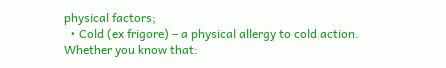physical factors;
  • Cold (ex frigore) – a physical allergy to cold action.
Whether you know that: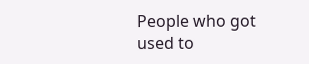People who got used to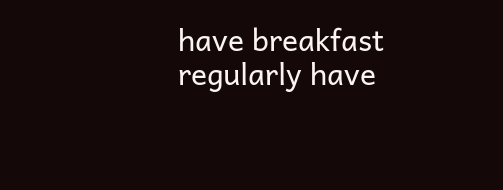have breakfast regularly have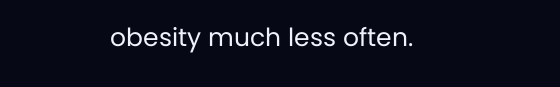obesity much less often.